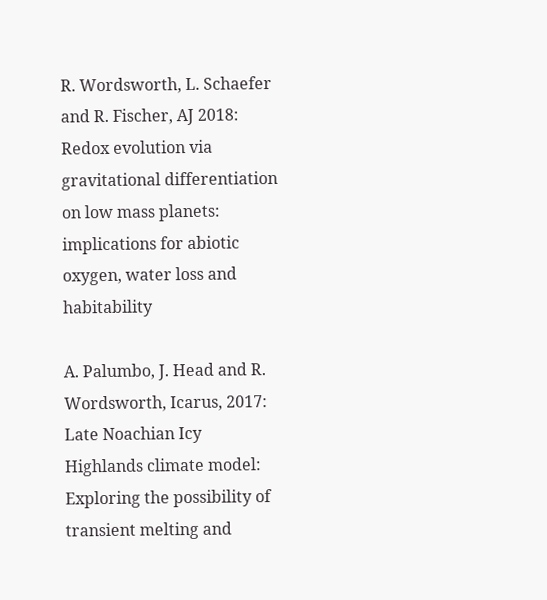R. Wordsworth, L. Schaefer and R. Fischer, AJ 2018: Redox evolution via gravitational differentiation on low mass planets: implications for abiotic oxygen, water loss and habitability

A. Palumbo, J. Head and R. Wordsworth, Icarus, 2017: Late Noachian Icy Highlands climate model: Exploring the possibility of transient melting and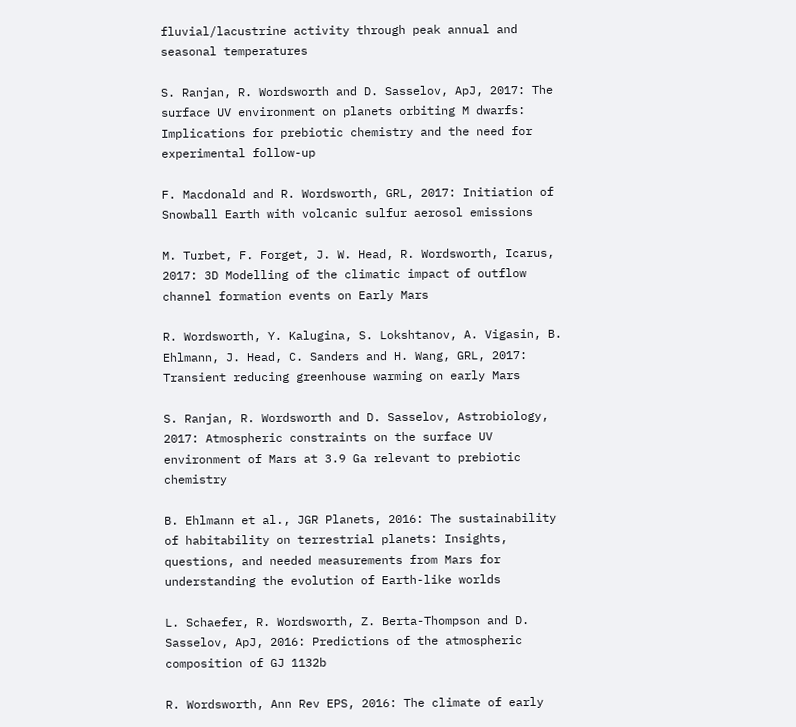fluvial/lacustrine activity through peak annual and seasonal temperatures

S. Ranjan, R. Wordsworth and D. Sasselov, ApJ, 2017: The surface UV environment on planets orbiting M dwarfs: Implications for prebiotic chemistry and the need for experimental follow-up

F. Macdonald and R. Wordsworth, GRL, 2017: Initiation of Snowball Earth with volcanic sulfur aerosol emissions

M. Turbet, F. Forget, J. W. Head, R. Wordsworth, Icarus, 2017: 3D Modelling of the climatic impact of outflow channel formation events on Early Mars

R. Wordsworth, Y. Kalugina, S. Lokshtanov, A. Vigasin, B. Ehlmann, J. Head, C. Sanders and H. Wang, GRL, 2017: Transient reducing greenhouse warming on early Mars

S. Ranjan, R. Wordsworth and D. Sasselov, Astrobiology, 2017: Atmospheric constraints on the surface UV environment of Mars at 3.9 Ga relevant to prebiotic chemistry

B. Ehlmann et al., JGR Planets, 2016: The sustainability of habitability on terrestrial planets: Insights, questions, and needed measurements from Mars for understanding the evolution of Earth-like worlds

L. Schaefer, R. Wordsworth, Z. Berta-Thompson and D. Sasselov, ApJ, 2016: Predictions of the atmospheric composition of GJ 1132b

R. Wordsworth, Ann Rev EPS, 2016: The climate of early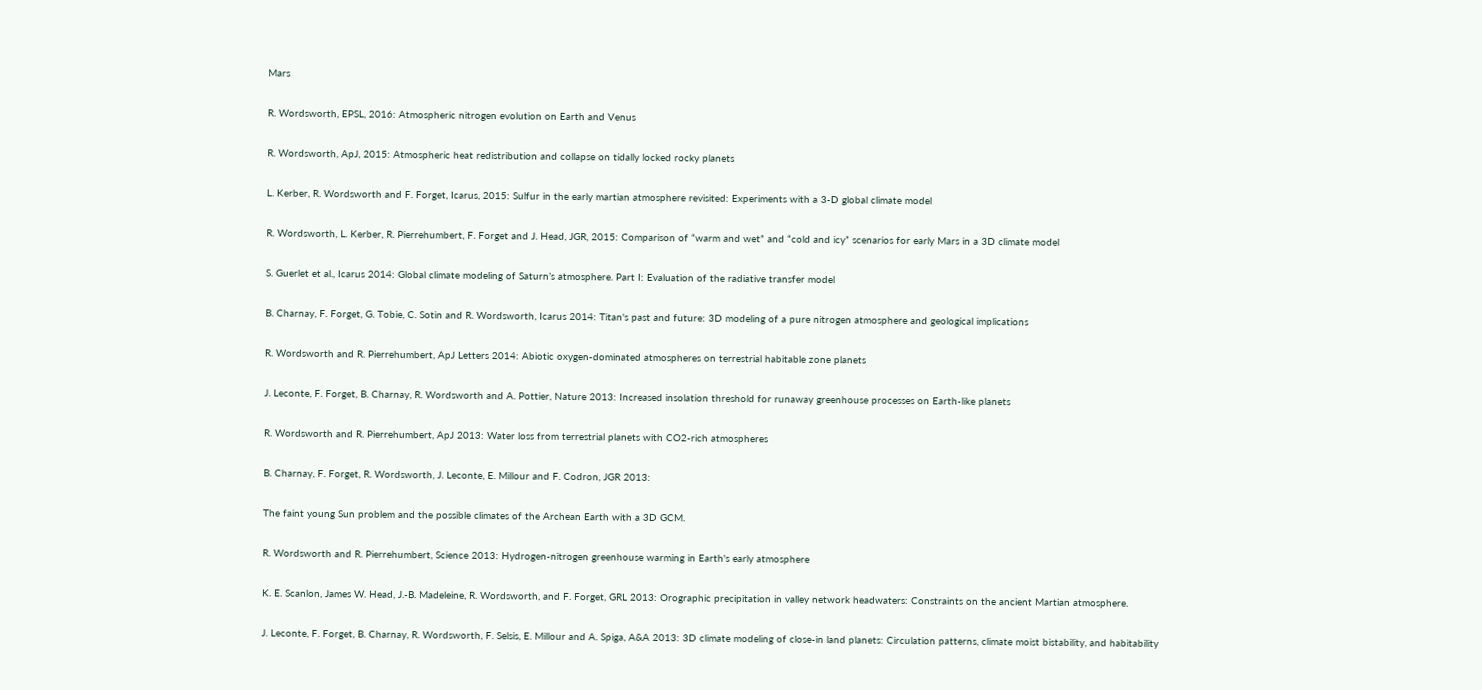Mars

R. Wordsworth, EPSL, 2016: Atmospheric nitrogen evolution on Earth and Venus

R. Wordsworth, ApJ, 2015: Atmospheric heat redistribution and collapse on tidally locked rocky planets

L. Kerber, R. Wordsworth and F. Forget, Icarus, 2015: Sulfur in the early martian atmosphere revisited: Experiments with a 3-D global climate model

R. Wordsworth, L. Kerber, R. Pierrehumbert, F. Forget and J. Head, JGR, 2015: Comparison of “warm and wet” and “cold and icy” scenarios for early Mars in a 3D climate model

S. Guerlet et al., Icarus 2014: Global climate modeling of Saturn’s atmosphere. Part I: Evaluation of the radiative transfer model

B. Charnay, F. Forget, G. Tobie, C. Sotin and R. Wordsworth, Icarus 2014: Titan's past and future: 3D modeling of a pure nitrogen atmosphere and geological implications

R. Wordsworth and R. Pierrehumbert, ApJ Letters 2014: Abiotic oxygen-dominated atmospheres on terrestrial habitable zone planets

J. Leconte, F. Forget, B. Charnay, R. Wordsworth and A. Pottier, Nature 2013: Increased insolation threshold for runaway greenhouse processes on Earth-like planets

R. Wordsworth and R. Pierrehumbert, ApJ 2013: Water loss from terrestrial planets with CO2-rich atmospheres

B. Charnay, F. Forget, R. Wordsworth, J. Leconte, E. Millour and F. Codron, JGR 2013:

The faint young Sun problem and the possible climates of the Archean Earth with a 3D GCM.

R. Wordsworth and R. Pierrehumbert, Science 2013: Hydrogen-nitrogen greenhouse warming in Earth's early atmosphere

K. E. Scanlon, James W. Head, J.-B. Madeleine, R. Wordsworth, and F. Forget, GRL 2013: Orographic precipitation in valley network headwaters: Constraints on the ancient Martian atmosphere.

J. Leconte, F. Forget, B. Charnay, R. Wordsworth, F. Selsis, E. Millour and A. Spiga, A&A 2013: 3D climate modeling of close-in land planets: Circulation patterns, climate moist bistability, and habitability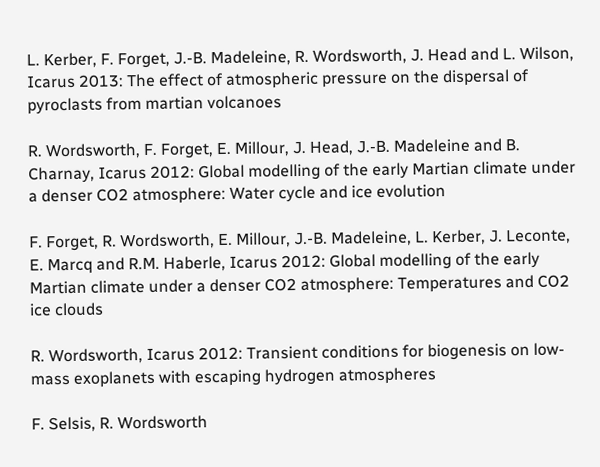L. Kerber, F. Forget, J.-B. Madeleine, R. Wordsworth, J. Head and L. Wilson, Icarus 2013: The effect of atmospheric pressure on the dispersal of pyroclasts from martian volcanoes

R. Wordsworth, F. Forget, E. Millour, J. Head, J.-B. Madeleine and B. Charnay, Icarus 2012: Global modelling of the early Martian climate under a denser CO2 atmosphere: Water cycle and ice evolution

F. Forget, R. Wordsworth, E. Millour, J.-B. Madeleine, L. Kerber, J. Leconte, E. Marcq and R.M. Haberle, Icarus 2012: Global modelling of the early Martian climate under a denser CO2 atmosphere: Temperatures and CO2 ice clouds

R. Wordsworth, Icarus 2012: Transient conditions for biogenesis on low-mass exoplanets with escaping hydrogen atmospheres

F. Selsis, R. Wordsworth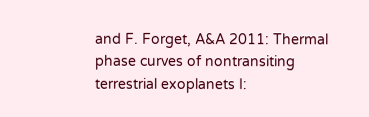and F. Forget, A&A 2011: Thermal phase curves of nontransiting terrestrial exoplanets I: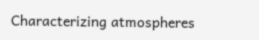Characterizing atmospheres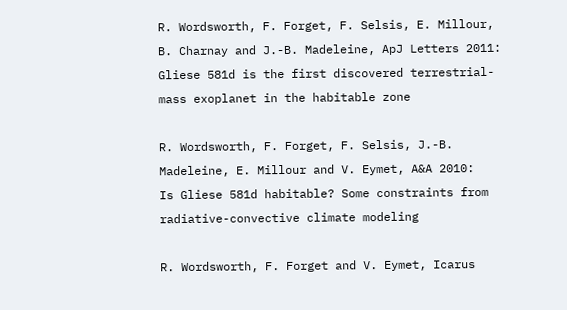R. Wordsworth, F. Forget, F. Selsis, E. Millour, B. Charnay and J.-B. Madeleine, ApJ Letters 2011: Gliese 581d is the first discovered terrestrial-mass exoplanet in the habitable zone

R. Wordsworth, F. Forget, F. Selsis, J.-B. Madeleine, E. Millour and V. Eymet, A&A 2010:
Is Gliese 581d habitable? Some constraints from radiative-convective climate modeling

R. Wordsworth, F. Forget and V. Eymet, Icarus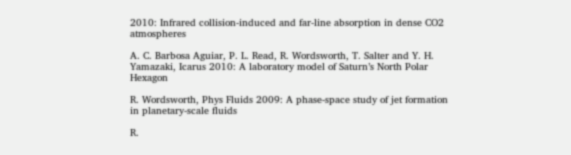2010: Infrared collision-induced and far-line absorption in dense CO2 atmospheres

A. C. Barbosa Aguiar, P. L. Read, R. Wordsworth, T. Salter and Y. H. Yamazaki, Icarus 2010: A laboratory model of Saturn’s North Polar Hexagon

R. Wordsworth, Phys Fluids 2009: A phase-space study of jet formation in planetary-scale fluids

R.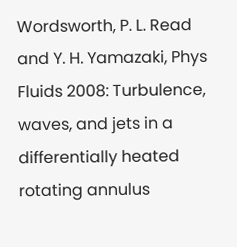Wordsworth, P. L. Read and Y. H. Yamazaki, Phys Fluids 2008: Turbulence, waves, and jets in a differentially heated rotating annulus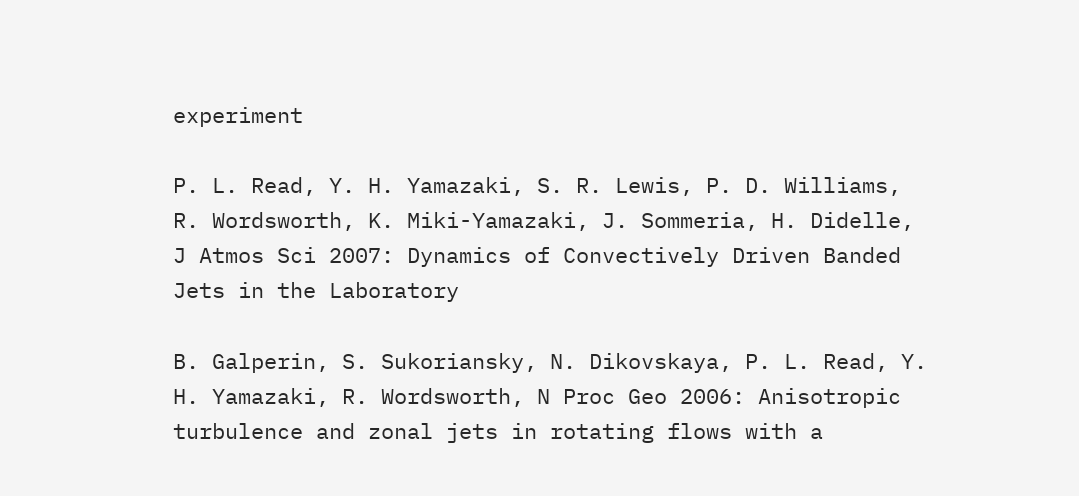experiment

P. L. Read, Y. H. Yamazaki, S. R. Lewis, P. D. Williams, R. Wordsworth, K. Miki-Yamazaki, J. Sommeria, H. Didelle, J Atmos Sci 2007: Dynamics of Convectively Driven Banded Jets in the Laboratory

B. Galperin, S. Sukoriansky, N. Dikovskaya, P. L. Read, Y. H. Yamazaki, R. Wordsworth, N Proc Geo 2006: Anisotropic turbulence and zonal jets in rotating flows with a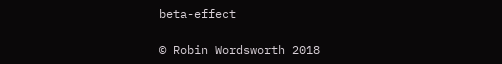beta-effect

© Robin Wordsworth 2018